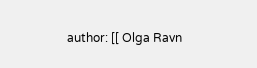author: [[ Olga Ravn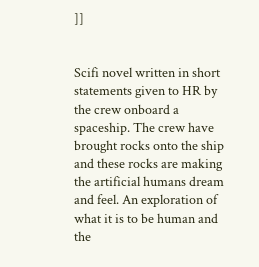]]


Scifi novel written in short statements given to HR by the crew onboard a spaceship. The crew have brought rocks onto the ship and these rocks are making the artificial humans dream and feel. An exploration of what it is to be human and the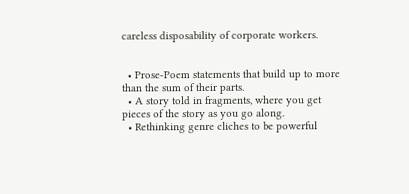careless disposability of corporate workers.


  • Prose-Poem statements that build up to more than the sum of their parts.
  • A story told in fragments, where you get pieces of the story as you go along.
  • Rethinking genre cliches to be powerful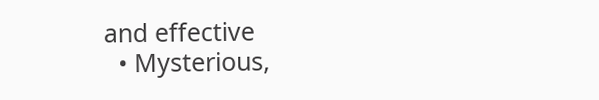and effective
  • Mysterious,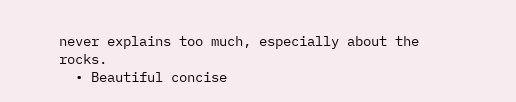never explains too much, especially about the rocks.
  • Beautiful concise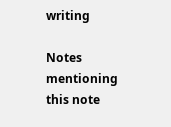writing

Notes mentioning this note